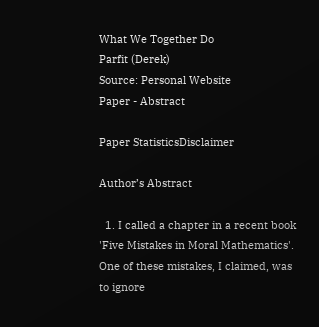What We Together Do
Parfit (Derek)
Source: Personal Website
Paper - Abstract

Paper StatisticsDisclaimer

Author’s Abstract

  1. I called a chapter in a recent book 'Five Mistakes in Moral Mathematics'. One of these mistakes, I claimed, was to ignore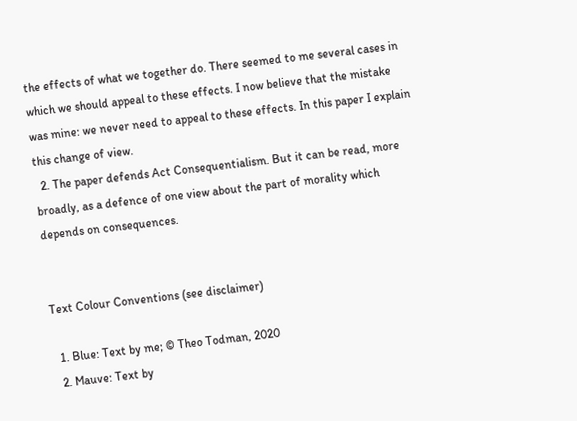the effects of what we together do. There seemed to me several cases in which we should appeal to these effects. I now believe that the mistake was mine: we never need to appeal to these effects. In this paper I explain this change of view.
  2. The paper defends Act Consequentialism. But it can be read, more broadly, as a defence of one view about the part of morality which depends on consequences.


Text Colour Conventions (see disclaimer)

  1. Blue: Text by me; © Theo Todman, 2020
  2. Mauve: Text by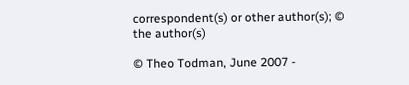correspondent(s) or other author(s); © the author(s)

© Theo Todman, June 2007 -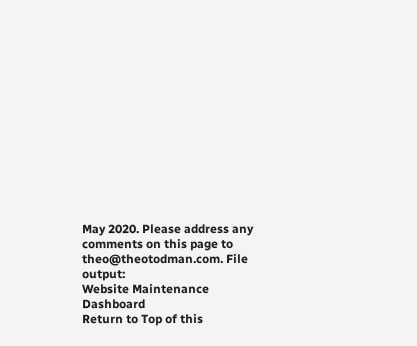May 2020. Please address any comments on this page to theo@theotodman.com. File output:
Website Maintenance Dashboard
Return to Top of this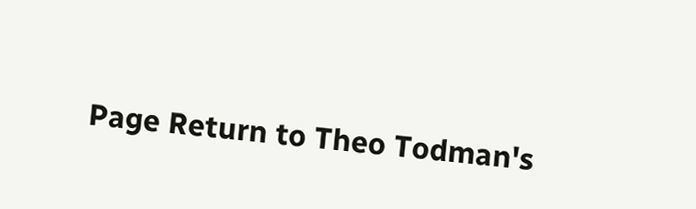Page Return to Theo Todman's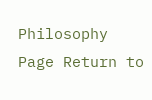Philosophy Page Return to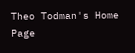Theo Todman's Home Page